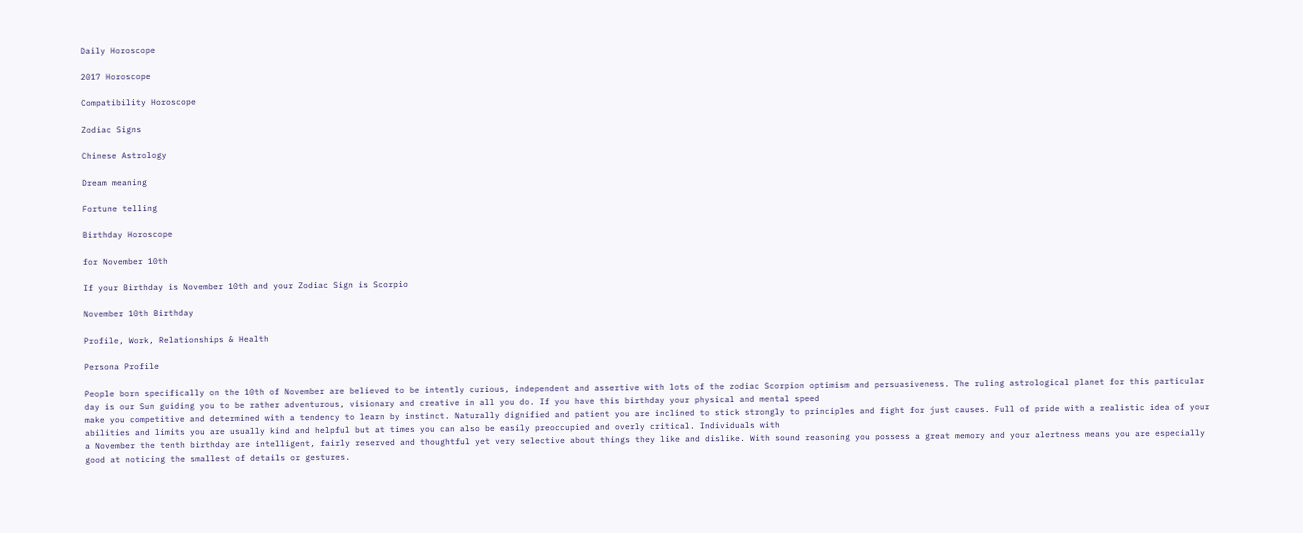Daily Horoscope

2017 Horoscope

Compatibility Horoscope

Zodiac Signs

Chinese Astrology

Dream meaning

Fortune telling

Birthday Horoscope

for November 10th

If your Birthday is November 10th and your Zodiac Sign is Scorpio

November 10th Birthday

Profile, Work, Relationships & Health

Persona Profile

People born specifically on the 10th of November are believed to be intently curious, independent and assertive with lots of the zodiac Scorpion optimism and persuasiveness. The ruling astrological planet for this particular day is our Sun guiding you to be rather adventurous, visionary and creative in all you do. If you have this birthday your physical and mental speed
make you competitive and determined with a tendency to learn by instinct. Naturally dignified and patient you are inclined to stick strongly to principles and fight for just causes. Full of pride with a realistic idea of your abilities and limits you are usually kind and helpful but at times you can also be easily preoccupied and overly critical. Individuals with
a November the tenth birthday are intelligent, fairly reserved and thoughtful yet very selective about things they like and dislike. With sound reasoning you possess a great memory and your alertness means you are especially good at noticing the smallest of details or gestures.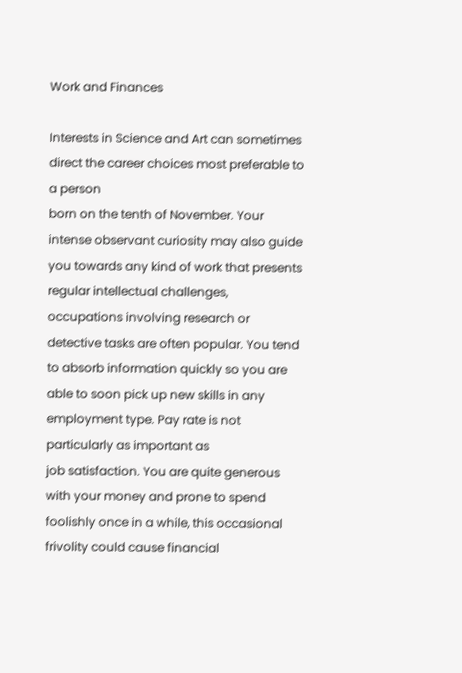Work and Finances

Interests in Science and Art can sometimes direct the career choices most preferable to a person
born on the tenth of November. Your intense observant curiosity may also guide you towards any kind of work that presents regular intellectual challenges, occupations involving research or detective tasks are often popular. You tend to absorb information quickly so you are able to soon pick up new skills in any employment type. Pay rate is not particularly as important as
job satisfaction. You are quite generous with your money and prone to spend foolishly once in a while, this occasional frivolity could cause financial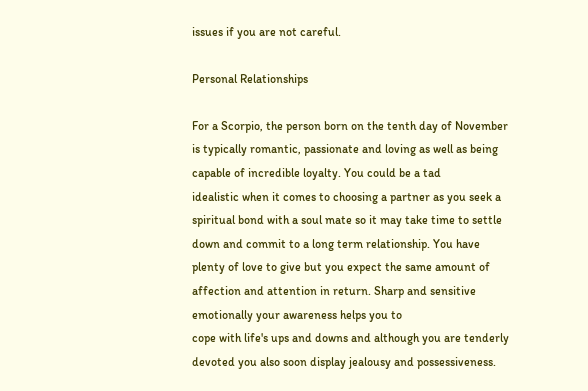issues if you are not careful.

Personal Relationships

For a Scorpio, the person born on the tenth day of November is typically romantic, passionate and loving as well as being capable of incredible loyalty. You could be a tad
idealistic when it comes to choosing a partner as you seek a spiritual bond with a soul mate so it may take time to settle down and commit to a long term relationship. You have plenty of love to give but you expect the same amount of affection and attention in return. Sharp and sensitive emotionally your awareness helps you to
cope with life's ups and downs and although you are tenderly devoted you also soon display jealousy and possessiveness.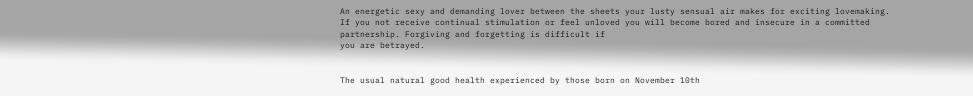An energetic sexy and demanding lover between the sheets your lusty sensual air makes for exciting lovemaking. If you not receive continual stimulation or feel unloved you will become bored and insecure in a committed partnership. Forgiving and forgetting is difficult if
you are betrayed.


The usual natural good health experienced by those born on November 10th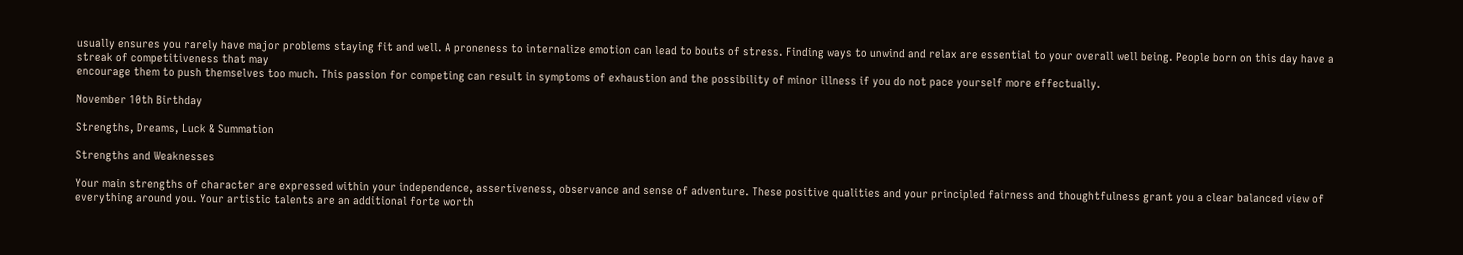usually ensures you rarely have major problems staying fit and well. A proneness to internalize emotion can lead to bouts of stress. Finding ways to unwind and relax are essential to your overall well being. People born on this day have a streak of competitiveness that may
encourage them to push themselves too much. This passion for competing can result in symptoms of exhaustion and the possibility of minor illness if you do not pace yourself more effectually.

November 10th Birthday

Strengths, Dreams, Luck & Summation

Strengths and Weaknesses

Your main strengths of character are expressed within your independence, assertiveness, observance and sense of adventure. These positive qualities and your principled fairness and thoughtfulness grant you a clear balanced view of everything around you. Your artistic talents are an additional forte worth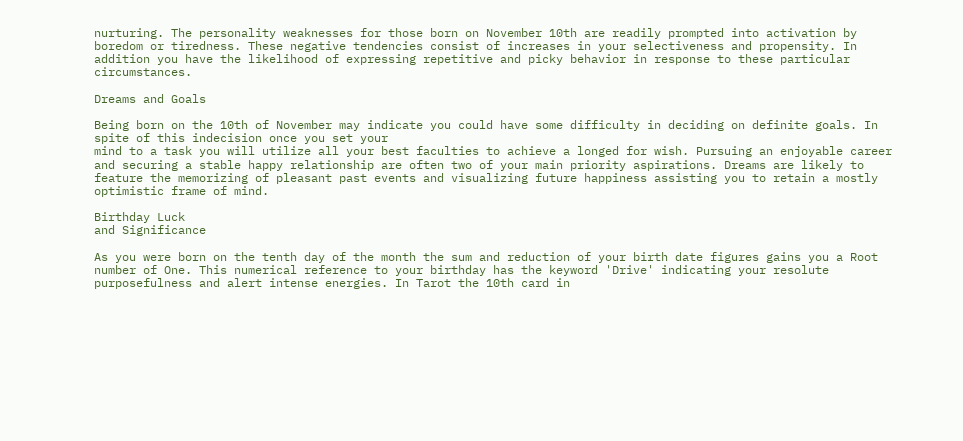nurturing. The personality weaknesses for those born on November 10th are readily prompted into activation by
boredom or tiredness. These negative tendencies consist of increases in your selectiveness and propensity. In addition you have the likelihood of expressing repetitive and picky behavior in response to these particular circumstances.

Dreams and Goals

Being born on the 10th of November may indicate you could have some difficulty in deciding on definite goals. In spite of this indecision once you set your
mind to a task you will utilize all your best faculties to achieve a longed for wish. Pursuing an enjoyable career and securing a stable happy relationship are often two of your main priority aspirations. Dreams are likely to feature the memorizing of pleasant past events and visualizing future happiness assisting you to retain a mostly optimistic frame of mind.

Birthday Luck
and Significance

As you were born on the tenth day of the month the sum and reduction of your birth date figures gains you a Root number of One. This numerical reference to your birthday has the keyword 'Drive' indicating your resolute purposefulness and alert intense energies. In Tarot the 10th card in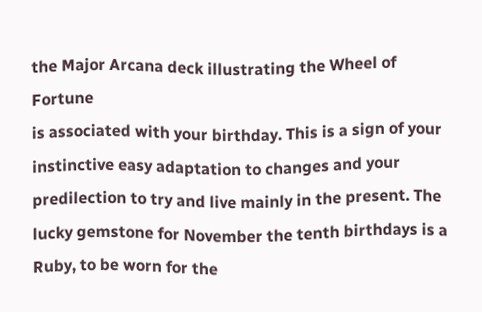the Major Arcana deck illustrating the Wheel of Fortune
is associated with your birthday. This is a sign of your instinctive easy adaptation to changes and your predilection to try and live mainly in the present. The lucky gemstone for November the tenth birthdays is a Ruby, to be worn for the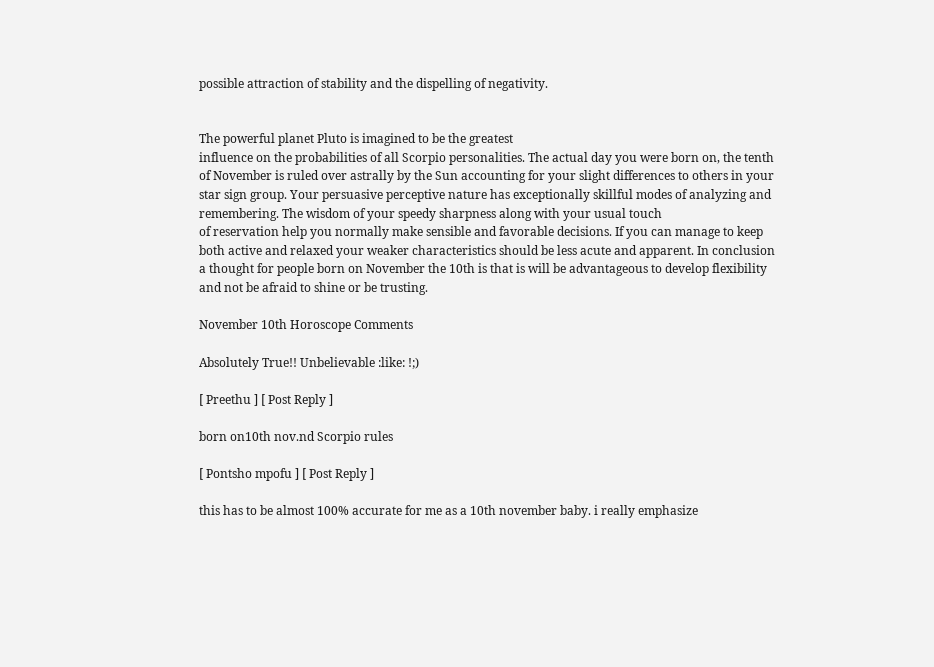possible attraction of stability and the dispelling of negativity.


The powerful planet Pluto is imagined to be the greatest
influence on the probabilities of all Scorpio personalities. The actual day you were born on, the tenth of November is ruled over astrally by the Sun accounting for your slight differences to others in your star sign group. Your persuasive perceptive nature has exceptionally skillful modes of analyzing and remembering. The wisdom of your speedy sharpness along with your usual touch
of reservation help you normally make sensible and favorable decisions. If you can manage to keep both active and relaxed your weaker characteristics should be less acute and apparent. In conclusion a thought for people born on November the 10th is that is will be advantageous to develop flexibility and not be afraid to shine or be trusting.

November 10th Horoscope Comments

Absolutely True!! Unbelievable :like: !;)

[ Preethu ] [ Post Reply ]

born on10th nov.nd Scorpio rules

[ Pontsho mpofu ] [ Post Reply ]

this has to be almost 100% accurate for me as a 10th november baby. i really emphasize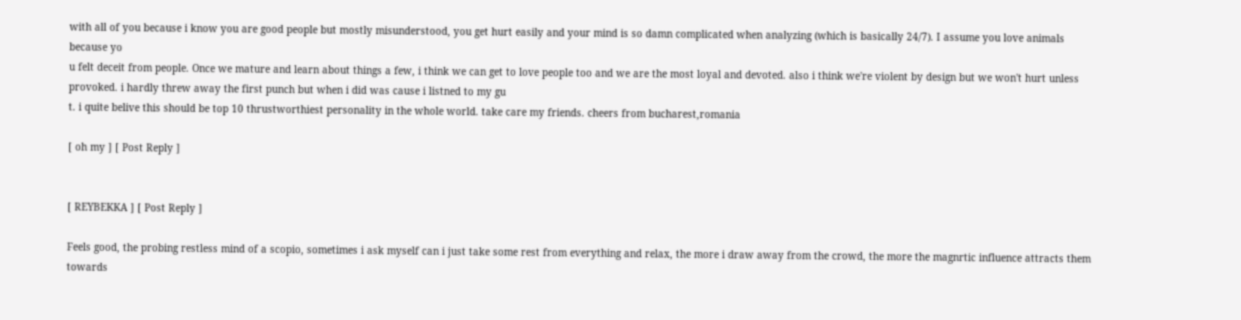with all of you because i know you are good people but mostly misunderstood, you get hurt easily and your mind is so damn complicated when analyzing (which is basically 24/7). I assume you love animals because yo
u felt deceit from people. Once we mature and learn about things a few, i think we can get to love people too and we are the most loyal and devoted. also i think we're violent by design but we won't hurt unless provoked. i hardly threw away the first punch but when i did was cause i listned to my gu
t. i quite belive this should be top 10 thrustworthiest personality in the whole world. take care my friends. cheers from bucharest,romania

[ oh my ] [ Post Reply ]


[ REYBEKKA ] [ Post Reply ]

Feels good, the probing restless mind of a scopio, sometimes i ask myself can i just take some rest from everything and relax, the more i draw away from the crowd, the more the magnrtic influence attracts them towards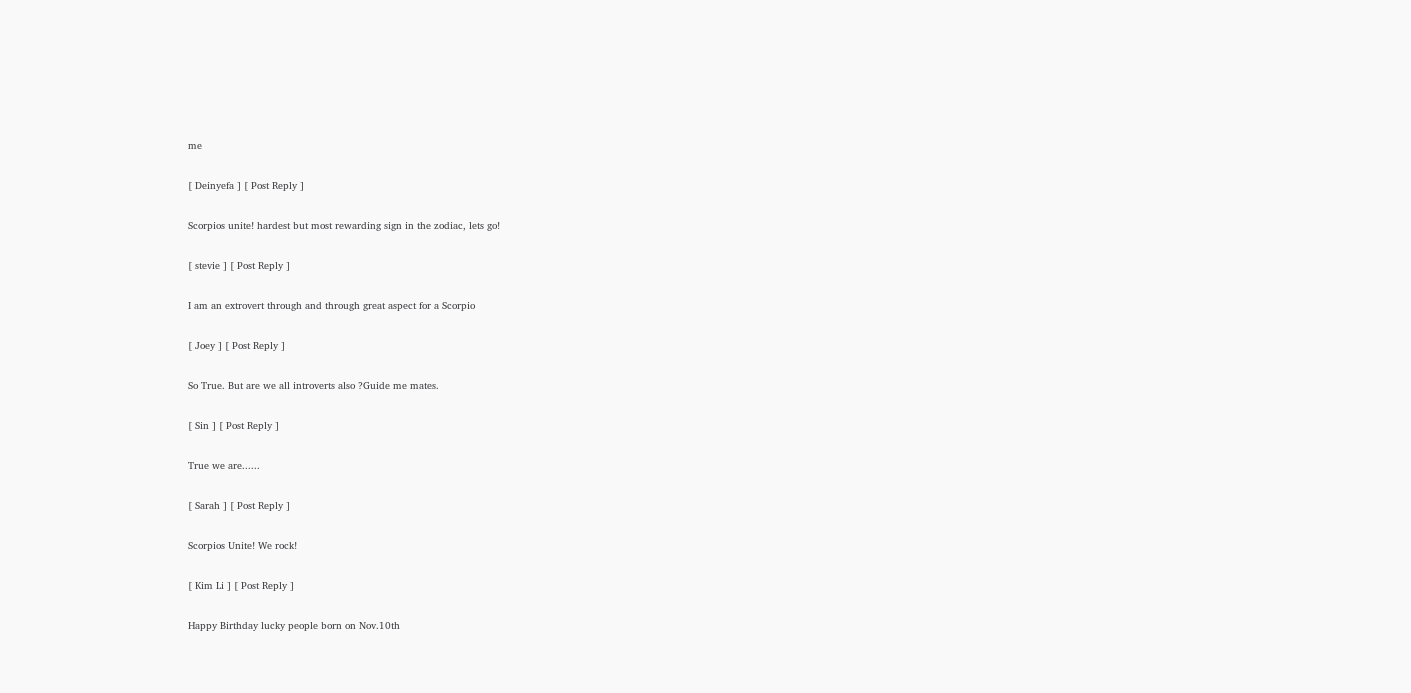me

[ Deinyefa ] [ Post Reply ]

Scorpios unite! hardest but most rewarding sign in the zodiac, lets go!

[ stevie ] [ Post Reply ]

I am an extrovert through and through great aspect for a Scorpio

[ Joey ] [ Post Reply ]

So True. But are we all introverts also ?Guide me mates.

[ Sin ] [ Post Reply ]

True we are......

[ Sarah ] [ Post Reply ]

Scorpios Unite! We rock!

[ Kim Li ] [ Post Reply ]

Happy Birthday lucky people born on Nov.10th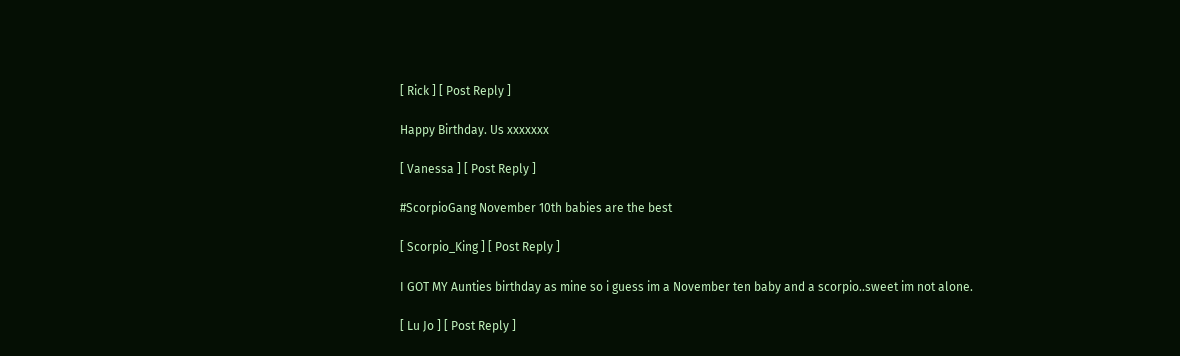[ Rick ] [ Post Reply ]

Happy Birthday. Us xxxxxxx

[ Vanessa ] [ Post Reply ]

#ScorpioGang November 10th babies are the best

[ Scorpio_King ] [ Post Reply ]

I GOT MY Aunties birthday as mine so i guess im a November ten baby and a scorpio..sweet im not alone.

[ Lu Jo ] [ Post Reply ]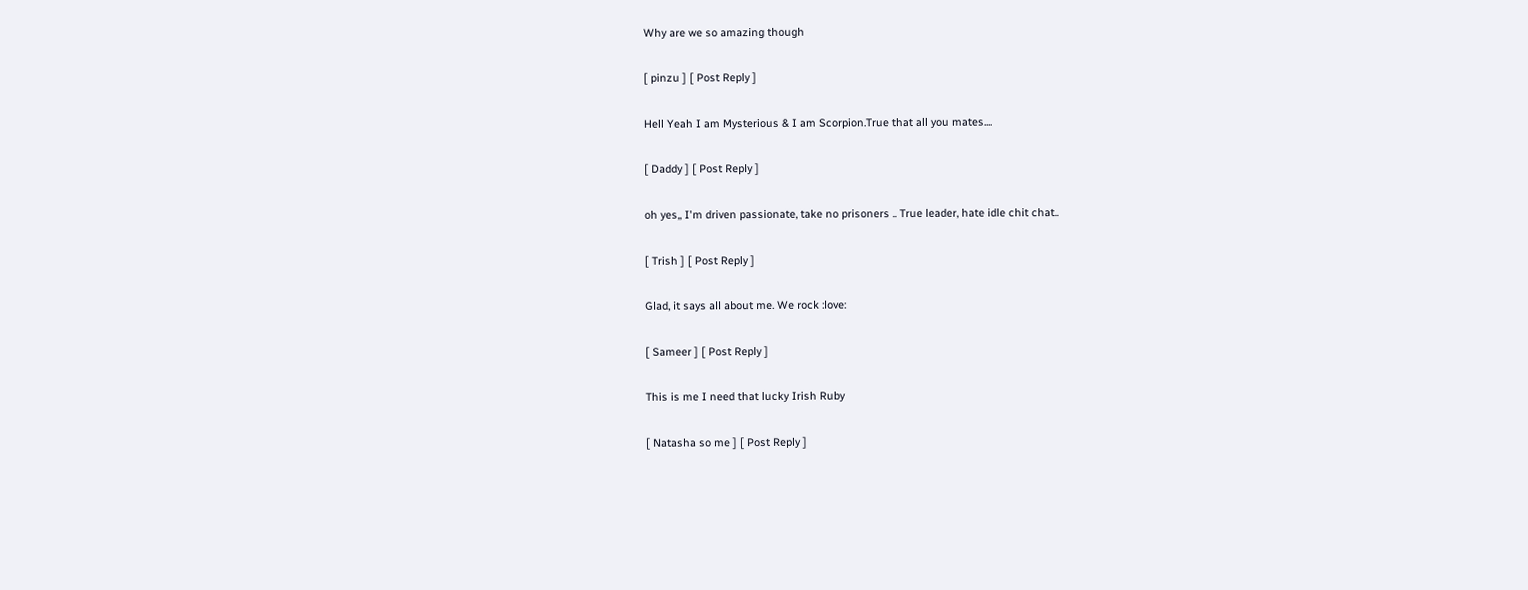Why are we so amazing though

[ pinzu ] [ Post Reply ]

Hell Yeah I am Mysterious & I am Scorpion.True that all you mates....

[ Daddy ] [ Post Reply ]

oh yes,, I'm driven passionate, take no prisoners .. True leader, hate idle chit chat..

[ Trish ] [ Post Reply ]

Glad, it says all about me. We rock :love:

[ Sameer ] [ Post Reply ]

This is me I need that lucky Irish Ruby

[ Natasha so me ] [ Post Reply ]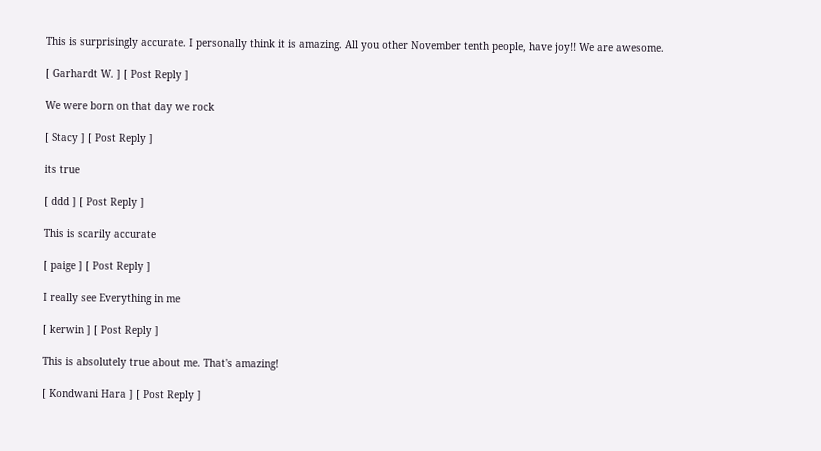This is surprisingly accurate. I personally think it is amazing. All you other November tenth people, have joy!! We are awesome.

[ Garhardt W. ] [ Post Reply ]

We were born on that day we rock

[ Stacy ] [ Post Reply ]

its true

[ ddd ] [ Post Reply ]

This is scarily accurate

[ paige ] [ Post Reply ]

I really see Everything in me

[ kerwin ] [ Post Reply ]

This is absolutely true about me. That's amazing!

[ Kondwani Hara ] [ Post Reply ]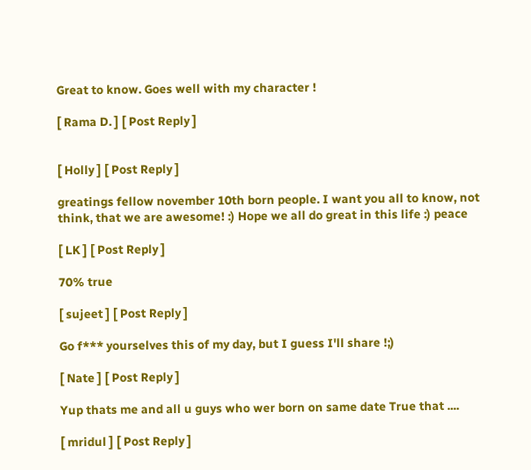Great to know. Goes well with my character !

[ Rama D. ] [ Post Reply ]


[ Holly ] [ Post Reply ]

greatings fellow november 10th born people. I want you all to know, not think, that we are awesome! :) Hope we all do great in this life :) peace

[ LK ] [ Post Reply ]

70% true

[ sujeet ] [ Post Reply ]

Go f*** yourselves this of my day, but I guess I'll share !;)

[ Nate ] [ Post Reply ]

Yup thats me and all u guys who wer born on same date True that ....

[ mridul ] [ Post Reply ]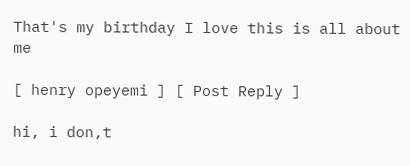That's my birthday I love this is all about me

[ henry opeyemi ] [ Post Reply ]

hi, i don,t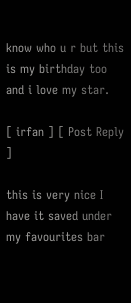know who u r but this is my birthday too and i love my star.

[ irfan ] [ Post Reply ]

this is very nice I have it saved under my favourites bar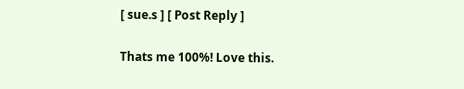[ sue.s ] [ Post Reply ]

Thats me 100%! Love this.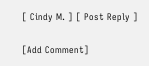[ Cindy M. ] [ Post Reply ]

[Add Comment]